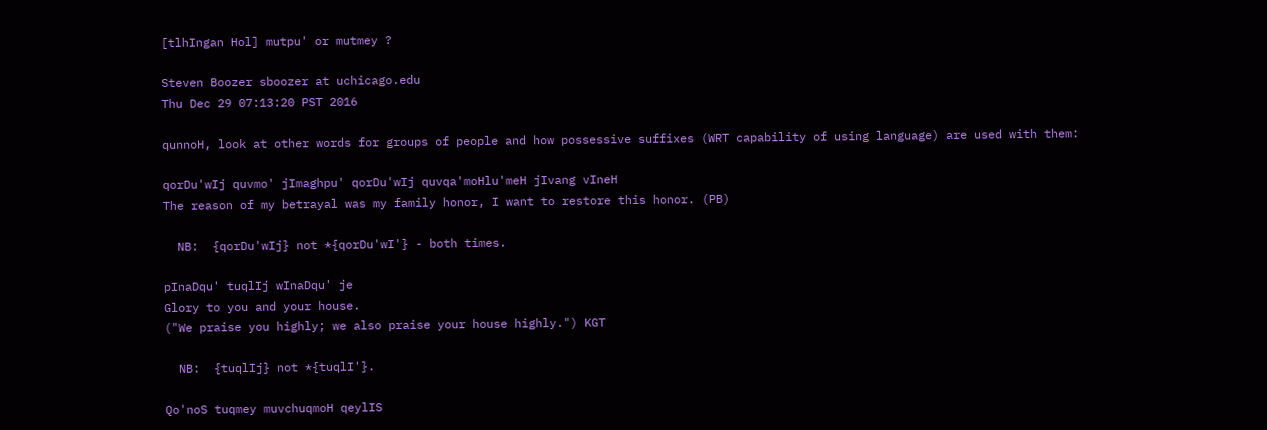[tlhIngan Hol] mutpu' or mutmey ?

Steven Boozer sboozer at uchicago.edu
Thu Dec 29 07:13:20 PST 2016

qunnoH, look at other words for groups of people and how possessive suffixes (WRT capability of using language) are used with them:

qorDu'wIj quvmo' jImaghpu' qorDu'wIj quvqa'moHlu'meH jIvang vIneH
The reason of my betrayal was my family honor, I want to restore this honor. (PB)

  NB:  {qorDu'wIj} not *{qorDu'wI'} - both times.

pInaDqu' tuqlIj wInaDqu' je
Glory to you and your house.
("We praise you highly; we also praise your house highly.") KGT

  NB:  {tuqlIj} not *{tuqlI'}.

Qo'noS tuqmey muvchuqmoH qeylIS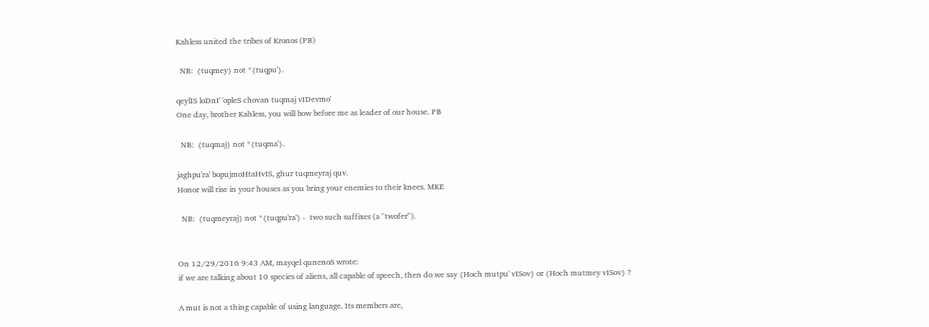Kahless united the tribes of Kronos (PB)

  NB:  {tuqmey} not *{tuqpu'}.

qeylIS loDnI' 'opleS chovan tuqmaj vIDevmo'
One day, brother Kahless, you will bow before me as leader of our house. PB

  NB:  {tuqmaj} not *{tuqma'}.

jaghpu'ra' bopujmoHtaHvIS, ghur tuqmeyraj quv.
Honor will rise in your houses as you bring your enemies to their knees. MKE

  NB:  {tuqmeyraj} not *{tuqpu'ra'} -  two such suffixes (a "twofer").


On 12/29/2016 9:43 AM, mayqel qunenoS wrote:
if we are talking about 10 species of aliens, all capable of speech, then do we say {Hoch mutpu' vISov} or {Hoch mutmey vISov} ?

A mut is not a thing capable of using language. Its members are,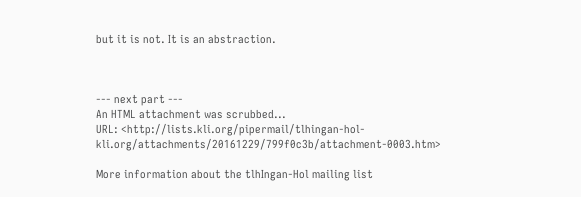but it is not. It is an abstraction.



--- next part ---
An HTML attachment was scrubbed...
URL: <http://lists.kli.org/pipermail/tlhingan-hol-kli.org/attachments/20161229/799f0c3b/attachment-0003.htm>

More information about the tlhIngan-Hol mailing list